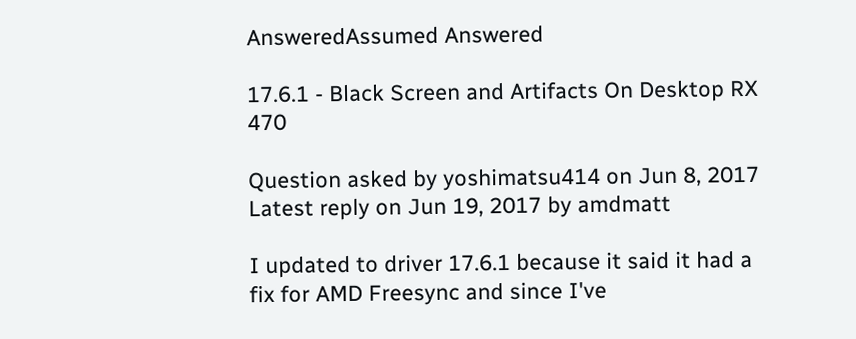AnsweredAssumed Answered

17.6.1 - Black Screen and Artifacts On Desktop RX 470

Question asked by yoshimatsu414 on Jun 8, 2017
Latest reply on Jun 19, 2017 by amdmatt

I updated to driver 17.6.1 because it said it had a fix for AMD Freesync and since I've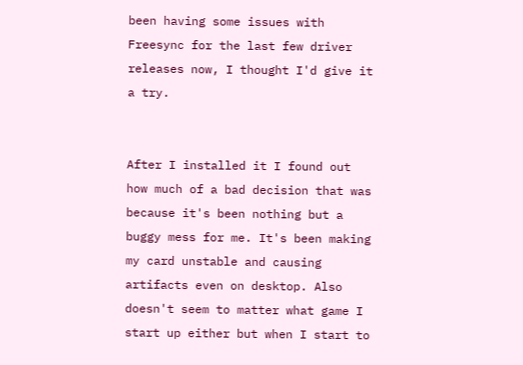been having some issues with Freesync for the last few driver releases now, I thought I'd give it a try.


After I installed it I found out how much of a bad decision that was because it's been nothing but a buggy mess for me. It's been making my card unstable and causing artifacts even on desktop. Also doesn't seem to matter what game I start up either but when I start to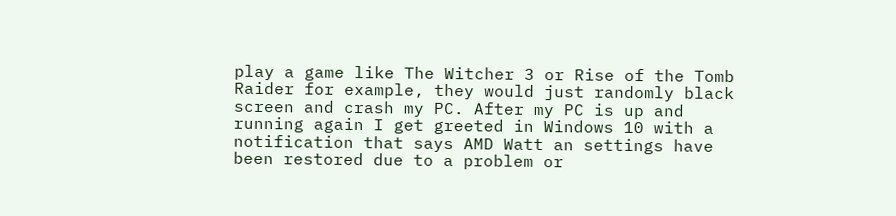play a game like The Witcher 3 or Rise of the Tomb Raider for example, they would just randomly black screen and crash my PC. After my PC is up and running again I get greeted in Windows 10 with a notification that says AMD Watt an settings have been restored due to a problem or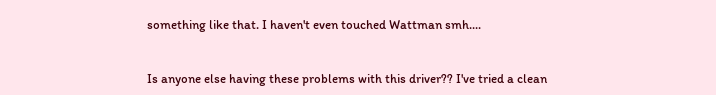something like that. I haven't even touched Wattman smh....


Is anyone else having these problems with this driver?? I've tried a clean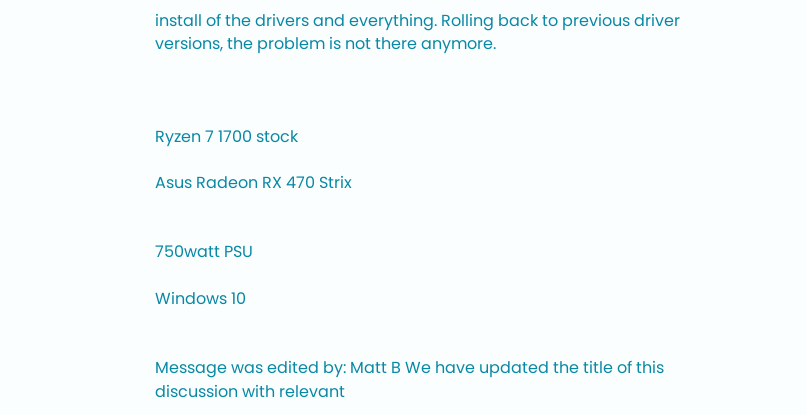install of the drivers and everything. Rolling back to previous driver versions, the problem is not there anymore.



Ryzen 7 1700 stock

Asus Radeon RX 470 Strix


750watt PSU

Windows 10


Message was edited by: Matt B We have updated the title of this discussion with relevant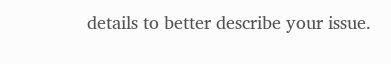details to better describe your issue.